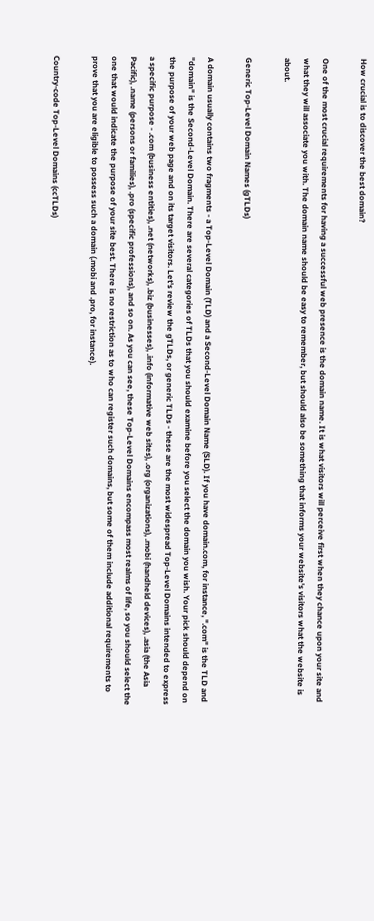How crucial is to discover the best domain?

One of the most crucial requirements for having a successful web presence is the domain name. It is what visitors will perceive first when they chance upon your site and what they will associate you with. The domain name should be easy to remember, but should also be something that informs your website's visitors what the website is about.

Generic Top-Level Domain Names (gTLDs)

A domain usually contains two fragments - a Top-Level Domain (TLD) and a Second-Level Domain Name (SLD). If you have domain.com, for instance, ".com" is the TLD and "domain" is the Second-Level Domain. There are several categories of TLDs that you should examine before you select the domain you wish. Your pick should depend on the purpose of your web page and on its target visitors. Let's review the gTLDs, or generic TLDs - these are the most widespread Top-Level Domains intended to express a specific purpose - .com (business entities), .net (networks), .biz (businesses), .info (informative web sites), .org (organizations), .mobi (handheld devices), .asia (the Asia Pacific), .name (persons or families), .pro (specific professions), and so on. As you can see, these Top-Level Domains encompass most realms of life, so you should select the one that would indicate the purpose of your site best. There is no restriction as to who can register such domains, but some of them include additional requirements to prove that you are eligible to possess such a domain (.mobi and .pro, for instance).

Country-code Top-Level Domains (ccTLDs)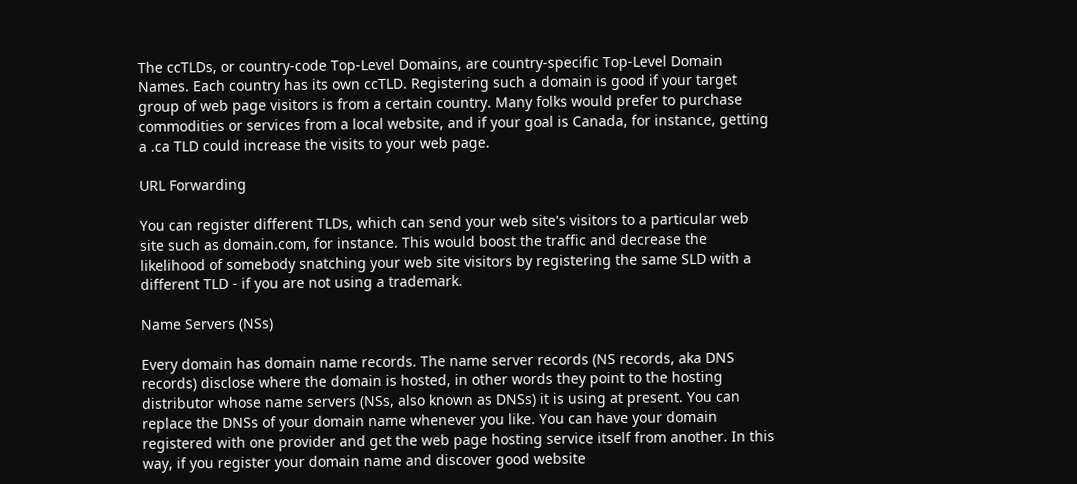The ccTLDs, or country-code Top-Level Domains, are country-specific Top-Level Domain Names. Each country has its own ccTLD. Registering such a domain is good if your target group of web page visitors is from a certain country. Many folks would prefer to purchase commodities or services from a local website, and if your goal is Canada, for instance, getting a .ca TLD could increase the visits to your web page.

URL Forwarding

You can register different TLDs, which can send your web site's visitors to a particular web site such as domain.com, for instance. This would boost the traffic and decrease the likelihood of somebody snatching your web site visitors by registering the same SLD with a different TLD - if you are not using a trademark.

Name Servers (NSs)

Every domain has domain name records. The name server records (NS records, aka DNS records) disclose where the domain is hosted, in other words they point to the hosting distributor whose name servers (NSs, also known as DNSs) it is using at present. You can replace the DNSs of your domain name whenever you like. You can have your domain registered with one provider and get the web page hosting service itself from another. In this way, if you register your domain name and discover good website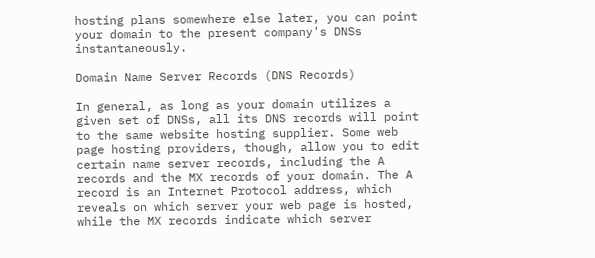hosting plans somewhere else later, you can point your domain to the present company's DNSs instantaneously.

Domain Name Server Records (DNS Records)

In general, as long as your domain utilizes a given set of DNSs, all its DNS records will point to the same website hosting supplier. Some web page hosting providers, though, allow you to edit certain name server records, including the A records and the MX records of your domain. The A record is an Internet Protocol address, which reveals on which server your web page is hosted, while the MX records indicate which server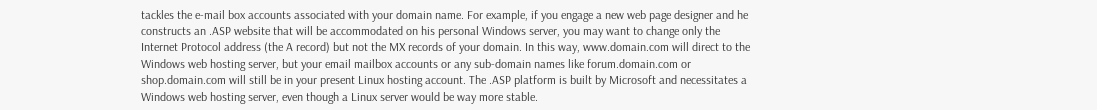tackles the e-mail box accounts associated with your domain name. For example, if you engage a new web page designer and he constructs an .ASP website that will be accommodated on his personal Windows server, you may want to change only the Internet Protocol address (the A record) but not the MX records of your domain. In this way, www.domain.com will direct to the Windows web hosting server, but your email mailbox accounts or any sub-domain names like forum.domain.com or shop.domain.com will still be in your present Linux hosting account. The .ASP platform is built by Microsoft and necessitates a Windows web hosting server, even though a Linux server would be way more stable.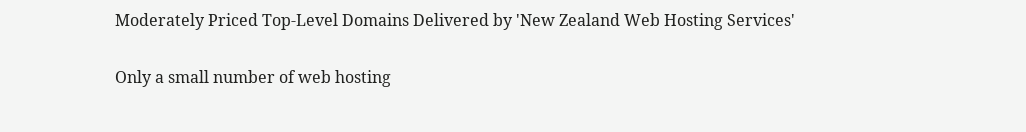Moderately Priced Top-Level Domains Delivered by 'New Zealand Web Hosting Services'

Only a small number of web hosting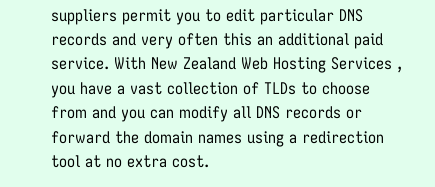suppliers permit you to edit particular DNS records and very often this an additional paid service. With New Zealand Web Hosting Services , you have a vast collection of TLDs to choose from and you can modify all DNS records or forward the domain names using a redirection tool at no extra cost.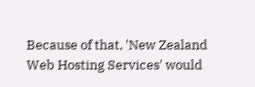Because of that, 'New Zealand Web Hosting Services' would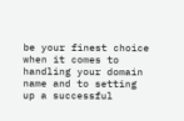be your finest choice when it comes to handling your domain name and to setting up a successful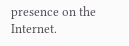presence on the Internet.